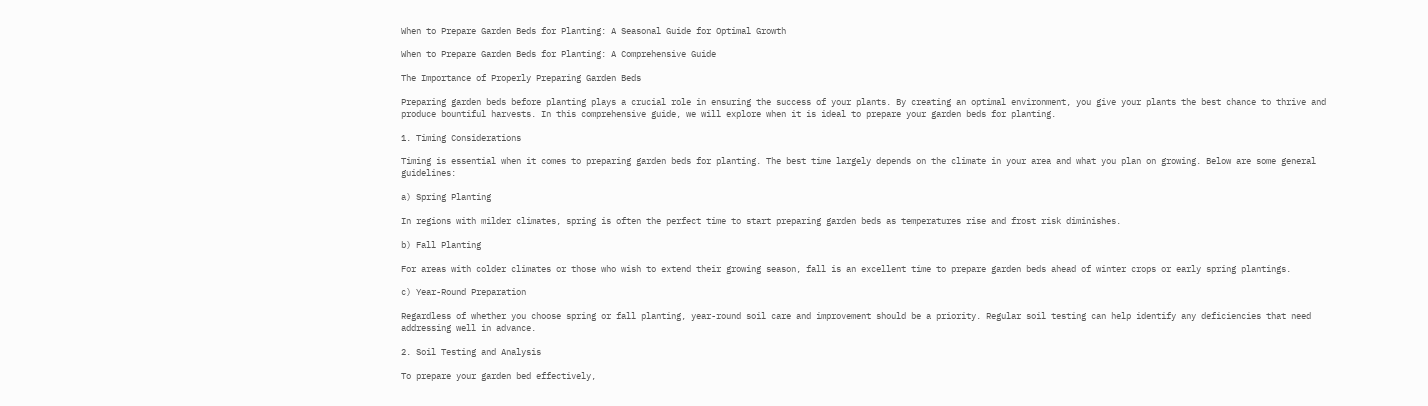When to Prepare Garden Beds for Planting: A Seasonal Guide for Optimal Growth

When to Prepare Garden Beds for Planting: A Comprehensive Guide

The Importance of Properly Preparing Garden Beds

Preparing garden beds before planting plays a crucial role in ensuring the success of your plants. By creating an optimal environment, you give your plants the best chance to thrive and produce bountiful harvests. In this comprehensive guide, we will explore when it is ideal to prepare your garden beds for planting.

1. Timing Considerations

Timing is essential when it comes to preparing garden beds for planting. The best time largely depends on the climate in your area and what you plan on growing. Below are some general guidelines:

a) Spring Planting

In regions with milder climates, spring is often the perfect time to start preparing garden beds as temperatures rise and frost risk diminishes.

b) Fall Planting

For areas with colder climates or those who wish to extend their growing season, fall is an excellent time to prepare garden beds ahead of winter crops or early spring plantings.

c) Year-Round Preparation

Regardless of whether you choose spring or fall planting, year-round soil care and improvement should be a priority. Regular soil testing can help identify any deficiencies that need addressing well in advance.

2. Soil Testing and Analysis

To prepare your garden bed effectively,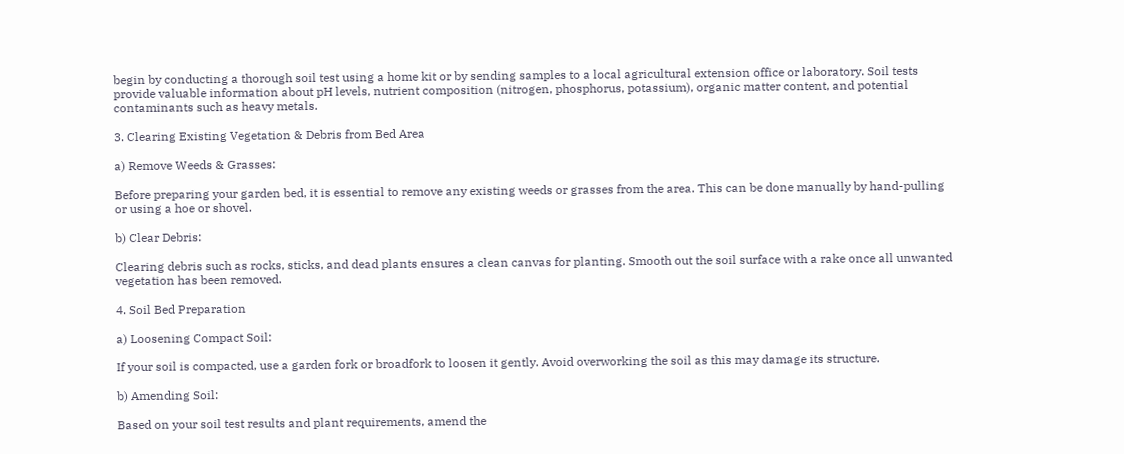begin by conducting a thorough soil test using a home kit or by sending samples to a local agricultural extension office or laboratory. Soil tests provide valuable information about pH levels, nutrient composition (nitrogen, phosphorus, potassium), organic matter content, and potential contaminants such as heavy metals.

3. Clearing Existing Vegetation & Debris from Bed Area

a) Remove Weeds & Grasses:

Before preparing your garden bed, it is essential to remove any existing weeds or grasses from the area. This can be done manually by hand-pulling or using a hoe or shovel.

b) Clear Debris:

Clearing debris such as rocks, sticks, and dead plants ensures a clean canvas for planting. Smooth out the soil surface with a rake once all unwanted vegetation has been removed.

4. Soil Bed Preparation

a) Loosening Compact Soil:

If your soil is compacted, use a garden fork or broadfork to loosen it gently. Avoid overworking the soil as this may damage its structure.

b) Amending Soil:

Based on your soil test results and plant requirements, amend the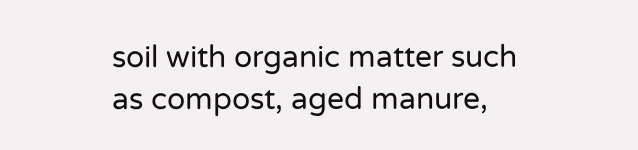soil with organic matter such as compost, aged manure,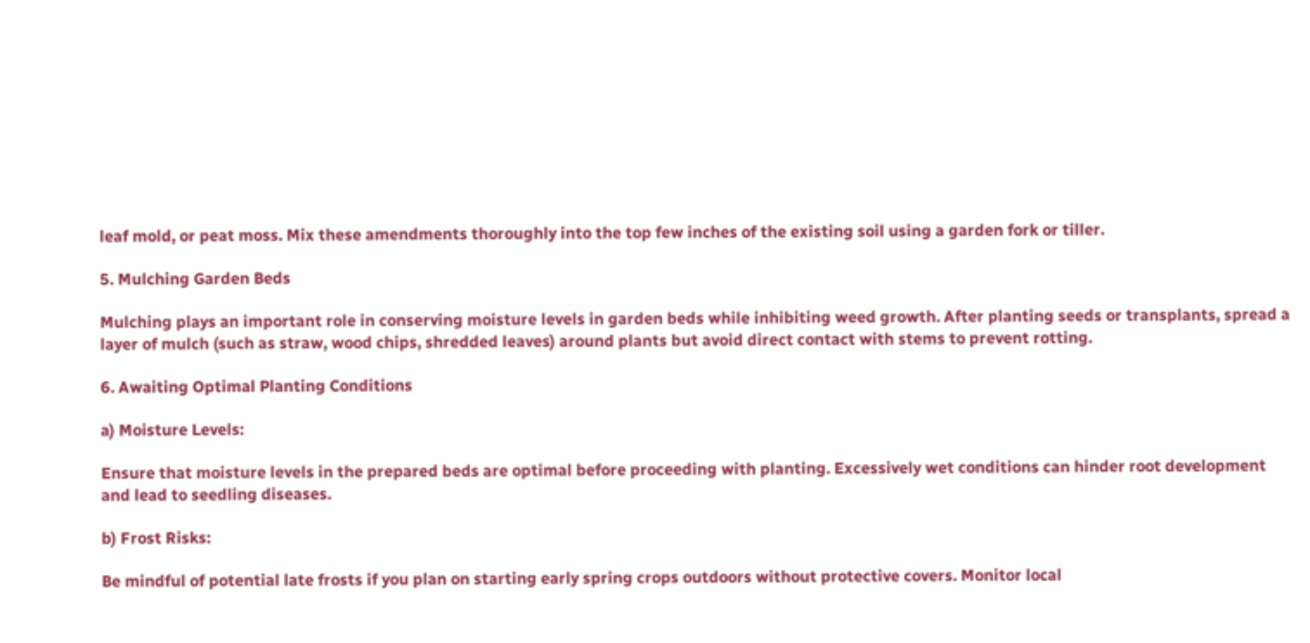leaf mold, or peat moss. Mix these amendments thoroughly into the top few inches of the existing soil using a garden fork or tiller.

5. Mulching Garden Beds

Mulching plays an important role in conserving moisture levels in garden beds while inhibiting weed growth. After planting seeds or transplants, spread a layer of mulch (such as straw, wood chips, shredded leaves) around plants but avoid direct contact with stems to prevent rotting.

6. Awaiting Optimal Planting Conditions

a) Moisture Levels:

Ensure that moisture levels in the prepared beds are optimal before proceeding with planting. Excessively wet conditions can hinder root development and lead to seedling diseases.

b) Frost Risks:

Be mindful of potential late frosts if you plan on starting early spring crops outdoors without protective covers. Monitor local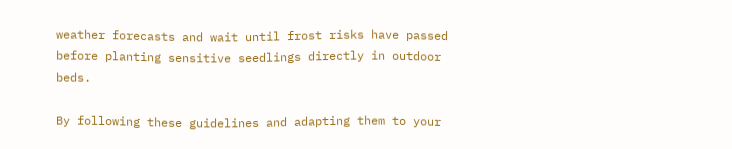weather forecasts and wait until frost risks have passed before planting sensitive seedlings directly in outdoor beds.

By following these guidelines and adapting them to your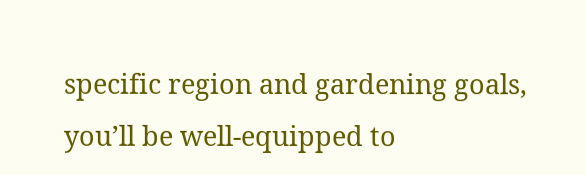specific region and gardening goals, you’ll be well-equipped to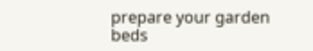prepare your garden beds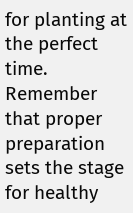for planting at the perfect time. Remember that proper preparation sets the stage for healthy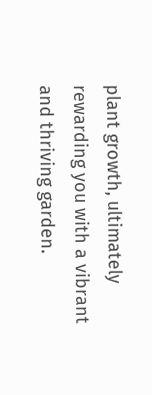plant growth, ultimately rewarding you with a vibrant and thriving garden.